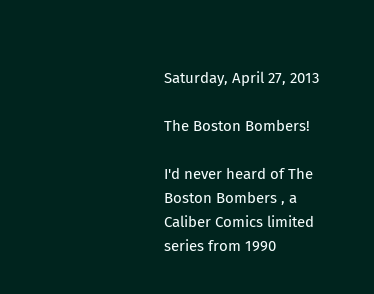Saturday, April 27, 2013

The Boston Bombers!

I'd never heard of The Boston Bombers , a Caliber Comics limited series from 1990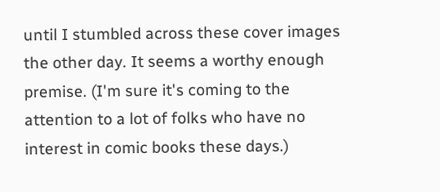until I stumbled across these cover images the other day. It seems a worthy enough premise. (I'm sure it's coming to the attention to a lot of folks who have no interest in comic books these days.)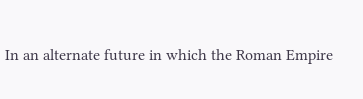In an alternate future in which the Roman Empire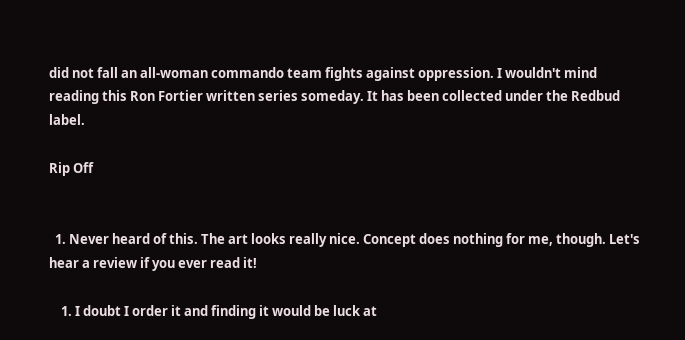did not fall an all-woman commando team fights against oppression. I wouldn't mind reading this Ron Fortier written series someday. It has been collected under the Redbud label.

Rip Off


  1. Never heard of this. The art looks really nice. Concept does nothing for me, though. Let's hear a review if you ever read it!

    1. I doubt I order it and finding it would be luck at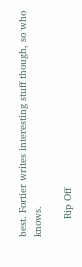best. Fortier writes interesting stuff though, so who knows.

      Rip Off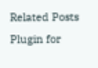Related Posts Plugin for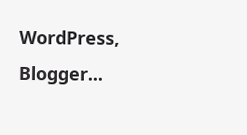WordPress, Blogger...